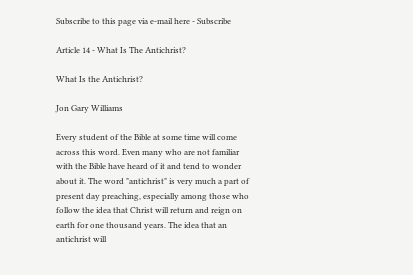Subscribe to this page via e-mail here - Subscribe

Article 14 - What Is The Antichrist?

What Is the Antichrist?

Jon Gary Williams

Every student of the Bible at some time will come across this word. Even many who are not familiar with the Bible have heard of it and tend to wonder about it. The word "antichrist" is very much a part of present day preaching, especially among those who follow the idea that Christ will return and reign on earth for one thousand years. The idea that an antichrist will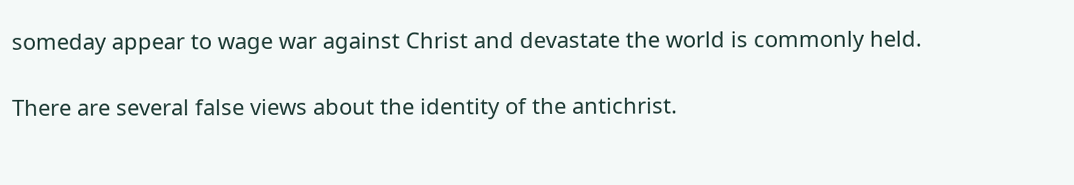someday appear to wage war against Christ and devastate the world is commonly held.

There are several false views about the identity of the antichrist.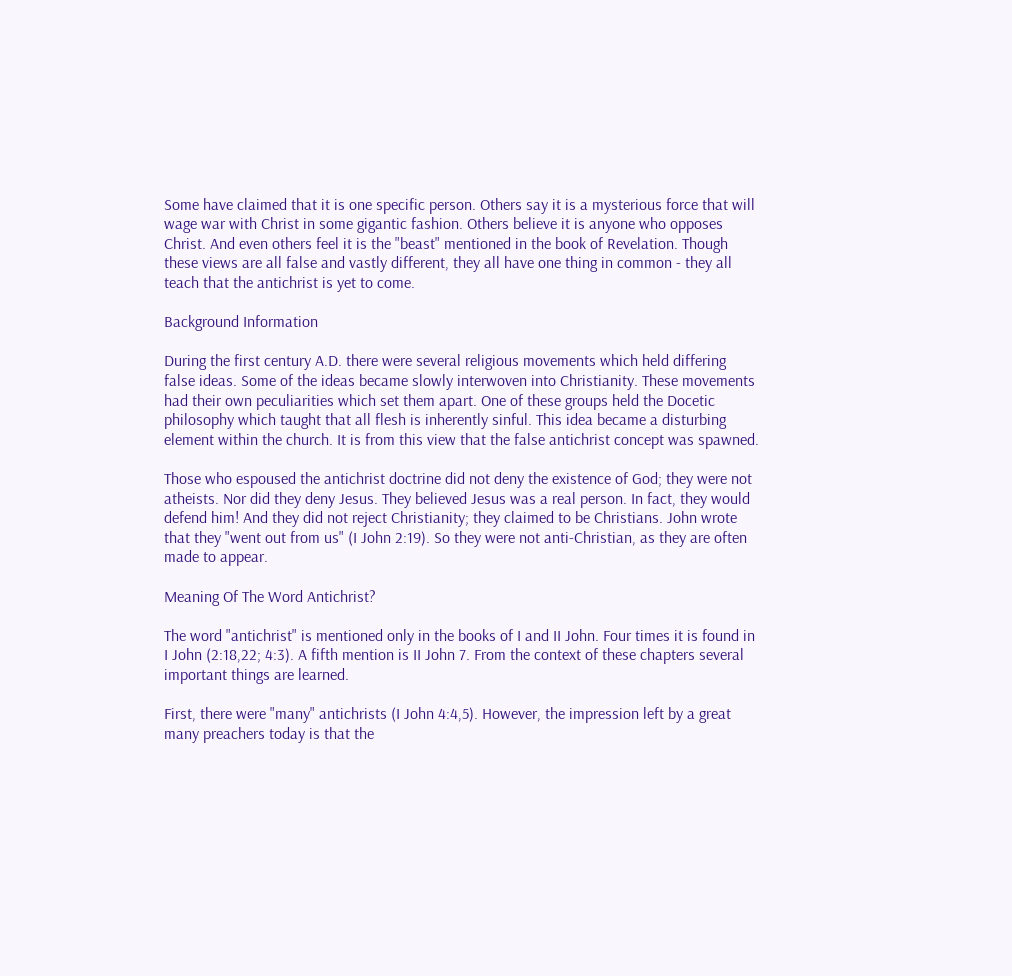Some have claimed that it is one specific person. Others say it is a mysterious force that will wage war with Christ in some gigantic fashion. Others believe it is anyone who opposes Christ. And even others feel it is the "beast" mentioned in the book of Revelation. Though these views are all false and vastly different, they all have one thing in common - they all teach that the antichrist is yet to come.

Background Information

During the first century A.D. there were several religious movements which held differing false ideas. Some of the ideas became slowly interwoven into Christianity. These movements had their own peculiarities which set them apart. One of these groups held the Docetic philosophy which taught that all flesh is inherently sinful. This idea became a disturbing element within the church. It is from this view that the false antichrist concept was spawned.

Those who espoused the antichrist doctrine did not deny the existence of God; they were not atheists. Nor did they deny Jesus. They believed Jesus was a real person. In fact, they would defend him! And they did not reject Christianity; they claimed to be Christians. John wrote that they "went out from us" (I John 2:19). So they were not anti-Christian, as they are often made to appear.

Meaning Of The Word Antichrist?

The word "antichrist" is mentioned only in the books of I and II John. Four times it is found in I John (2:18,22; 4:3). A fifth mention is II John 7. From the context of these chapters several important things are learned.

First, there were "many" antichrists (I John 4:4,5). However, the impression left by a great many preachers today is that the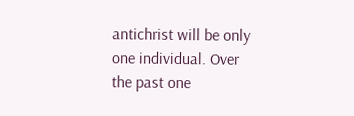antichrist will be only one individual. Over the past one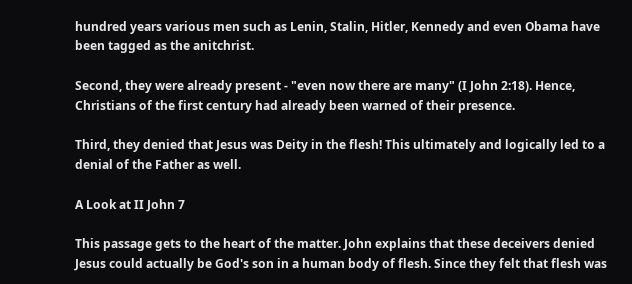hundred years various men such as Lenin, Stalin, Hitler, Kennedy and even Obama have been tagged as the anitchrist.

Second, they were already present - "even now there are many" (I John 2:18). Hence, Christians of the first century had already been warned of their presence.

Third, they denied that Jesus was Deity in the flesh! This ultimately and logically led to a denial of the Father as well.

A Look at II John 7

This passage gets to the heart of the matter. John explains that these deceivers denied Jesus could actually be God's son in a human body of flesh. Since they felt that flesh was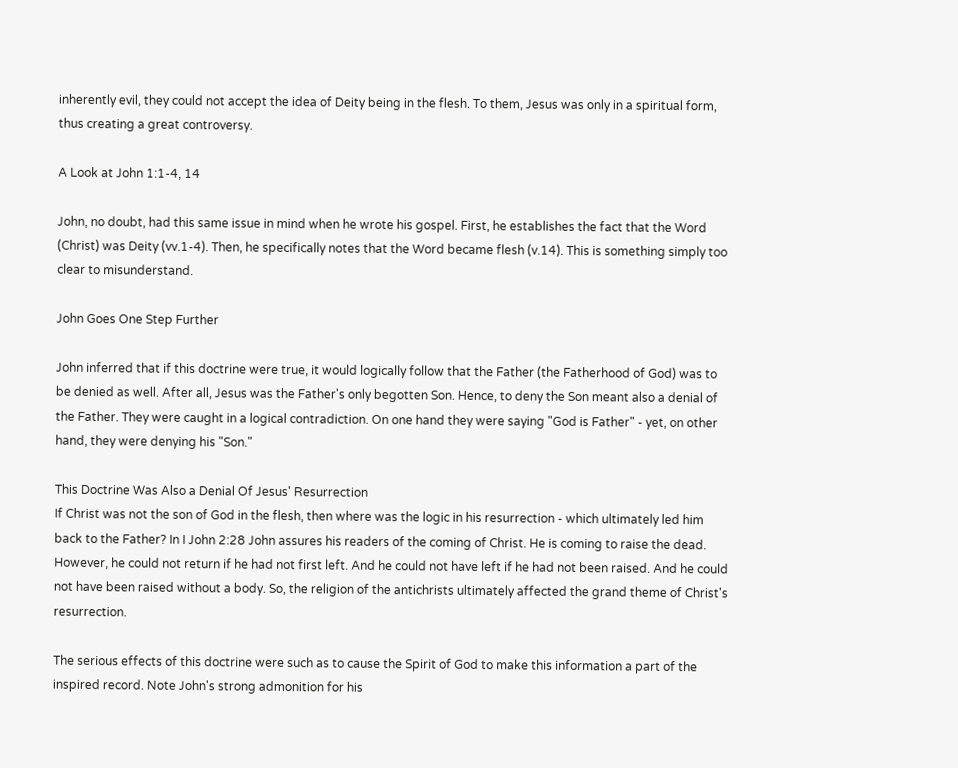inherently evil, they could not accept the idea of Deity being in the flesh. To them, Jesus was only in a spiritual form, thus creating a great controversy.

A Look at John 1:1-4, 14

John, no doubt, had this same issue in mind when he wrote his gospel. First, he establishes the fact that the Word (Christ) was Deity (vv.1-4). Then, he specifically notes that the Word became flesh (v.14). This is something simply too clear to misunderstand.

John Goes One Step Further

John inferred that if this doctrine were true, it would logically follow that the Father (the Fatherhood of God) was to be denied as well. After all, Jesus was the Father's only begotten Son. Hence, to deny the Son meant also a denial of the Father. They were caught in a logical contradiction. On one hand they were saying "God is Father" - yet, on other hand, they were denying his "Son."

This Doctrine Was Also a Denial Of Jesus' Resurrection
If Christ was not the son of God in the flesh, then where was the logic in his resurrection - which ultimately led him back to the Father? In I John 2:28 John assures his readers of the coming of Christ. He is coming to raise the dead. However, he could not return if he had not first left. And he could not have left if he had not been raised. And he could not have been raised without a body. So, the religion of the antichrists ultimately affected the grand theme of Christ's resurrection.

The serious effects of this doctrine were such as to cause the Spirit of God to make this information a part of the inspired record. Note John's strong admonition for his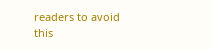readers to avoid this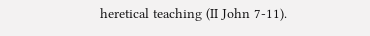heretical teaching (II John 7-11).